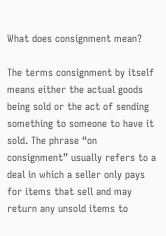What does consignment mean?

The terms consignment by itself means either the actual goods being sold or the act of sending something to someone to have it sold. The phrase “on consignment” usually refers to a deal in which a seller only pays for items that sell and may return any unsold items to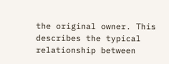the original owner. This describes the typical relationship between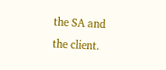the SA and the client.